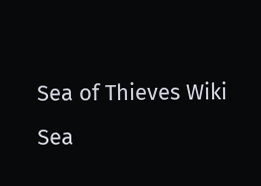Sea of Thieves Wiki
Sea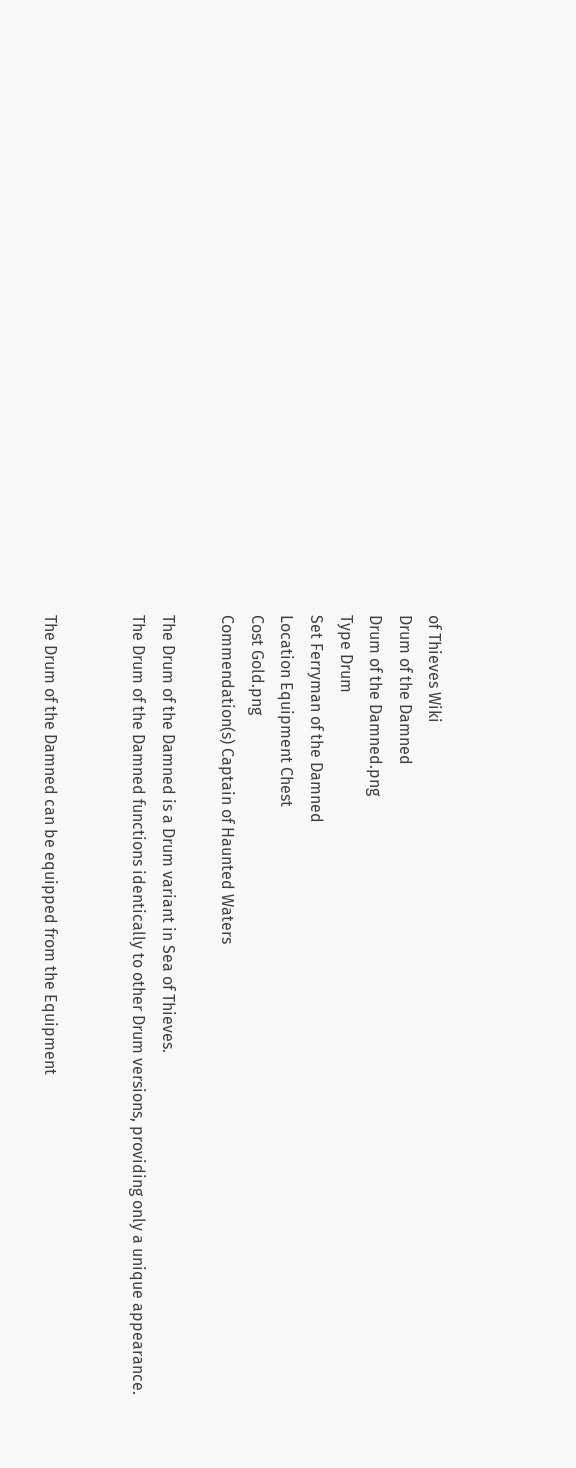of Thieves Wiki
Drum of the Damned
Drum of the Damned.png
Type Drum
Set Ferryman of the Damned
Location Equipment Chest
Cost Gold.png
Commendation(s) Captain of Haunted Waters

The Drum of the Damned is a Drum variant in Sea of Thieves.
The Drum of the Damned functions identically to other Drum versions, providing only a unique appearance.


The Drum of the Damned can be equipped from the Equipment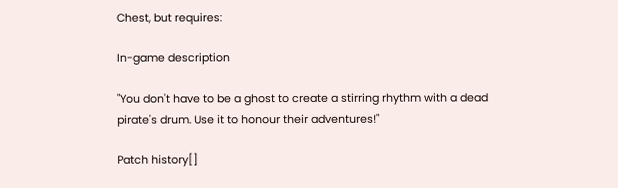Chest, but requires:

In-game description

"You don't have to be a ghost to create a stirring rhythm with a dead pirate's drum. Use it to honour their adventures!"

Patch history[]